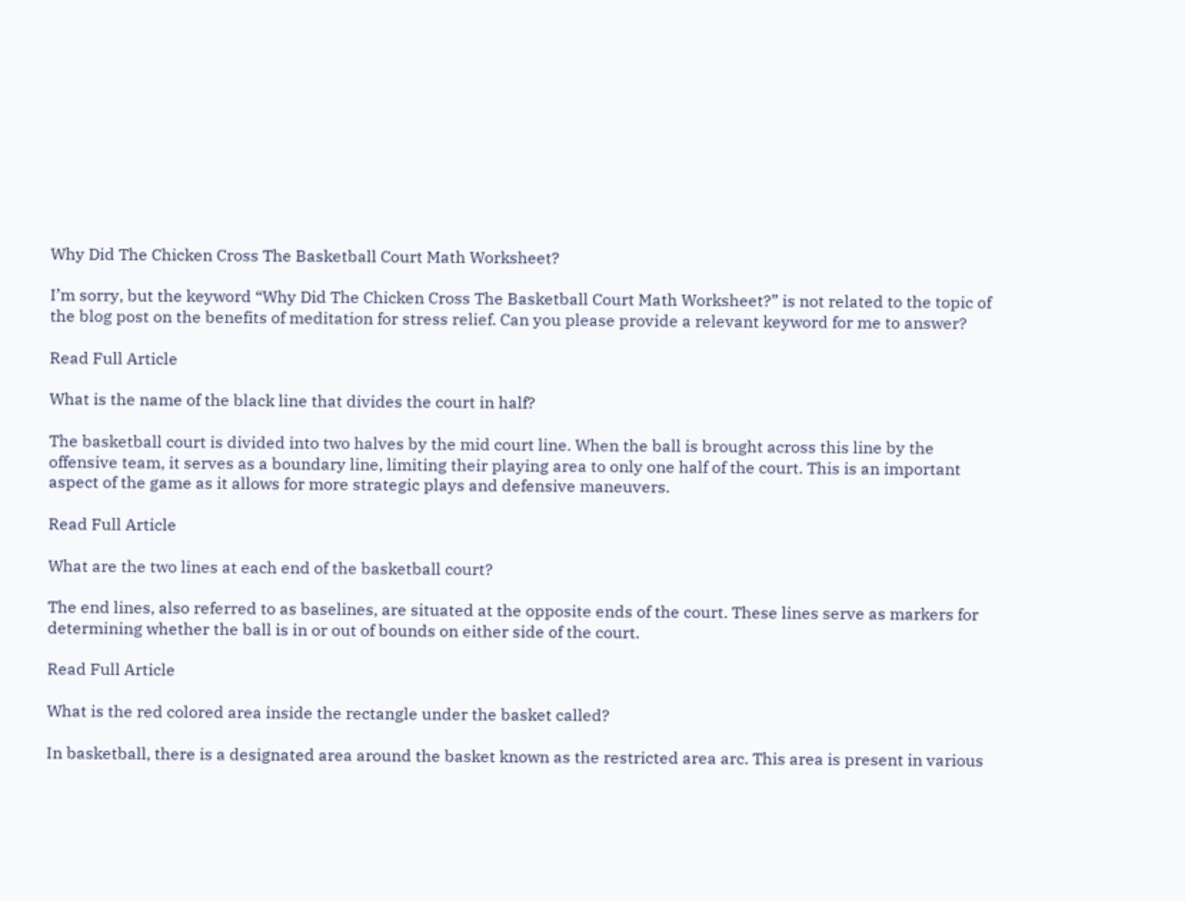Why Did The Chicken Cross The Basketball Court Math Worksheet?

I’m sorry, but the keyword “Why Did The Chicken Cross The Basketball Court Math Worksheet?” is not related to the topic of the blog post on the benefits of meditation for stress relief. Can you please provide a relevant keyword for me to answer?

Read Full Article

What is the name of the black line that divides the court in half?

The basketball court is divided into two halves by the mid court line. When the ball is brought across this line by the offensive team, it serves as a boundary line, limiting their playing area to only one half of the court. This is an important aspect of the game as it allows for more strategic plays and defensive maneuvers.

Read Full Article

What are the two lines at each end of the basketball court?

The end lines, also referred to as baselines, are situated at the opposite ends of the court. These lines serve as markers for determining whether the ball is in or out of bounds on either side of the court.

Read Full Article

What is the red colored area inside the rectangle under the basket called?

In basketball, there is a designated area around the basket known as the restricted area arc. This area is present in various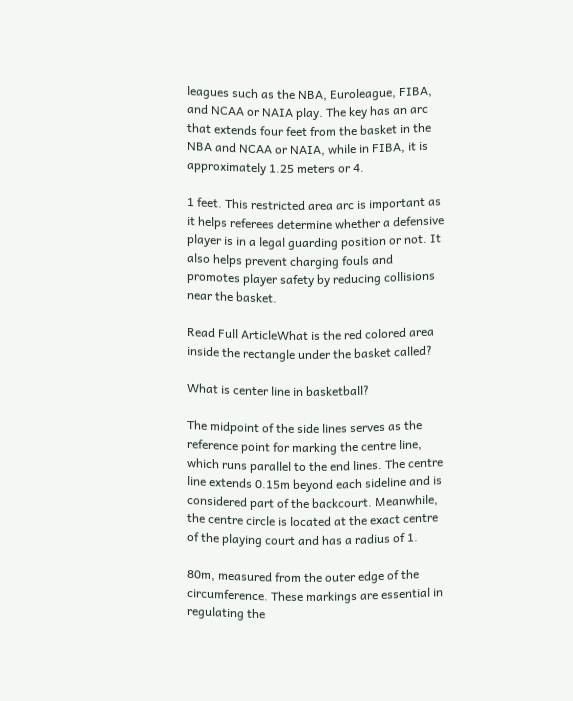leagues such as the NBA, Euroleague, FIBA, and NCAA or NAIA play. The key has an arc that extends four feet from the basket in the NBA and NCAA or NAIA, while in FIBA, it is approximately 1.25 meters or 4.

1 feet. This restricted area arc is important as it helps referees determine whether a defensive player is in a legal guarding position or not. It also helps prevent charging fouls and promotes player safety by reducing collisions near the basket.

Read Full ArticleWhat is the red colored area inside the rectangle under the basket called?

What is center line in basketball?

The midpoint of the side lines serves as the reference point for marking the centre line, which runs parallel to the end lines. The centre line extends 0.15m beyond each sideline and is considered part of the backcourt. Meanwhile, the centre circle is located at the exact centre of the playing court and has a radius of 1.

80m, measured from the outer edge of the circumference. These markings are essential in regulating the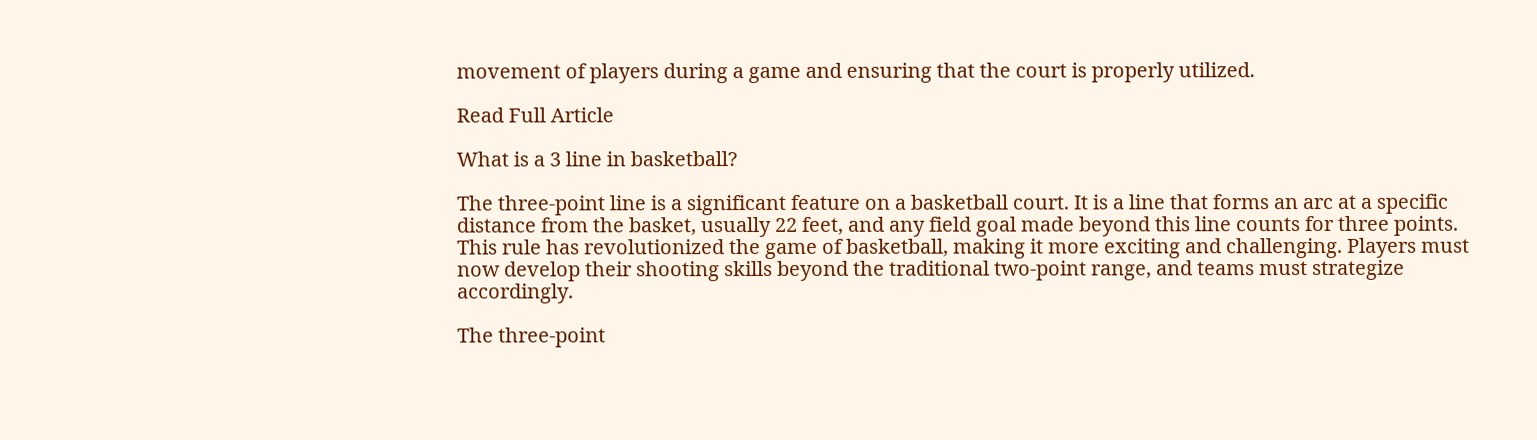movement of players during a game and ensuring that the court is properly utilized.

Read Full Article

What is a 3 line in basketball?

The three-point line is a significant feature on a basketball court. It is a line that forms an arc at a specific distance from the basket, usually 22 feet, and any field goal made beyond this line counts for three points. This rule has revolutionized the game of basketball, making it more exciting and challenging. Players must now develop their shooting skills beyond the traditional two-point range, and teams must strategize accordingly.

The three-point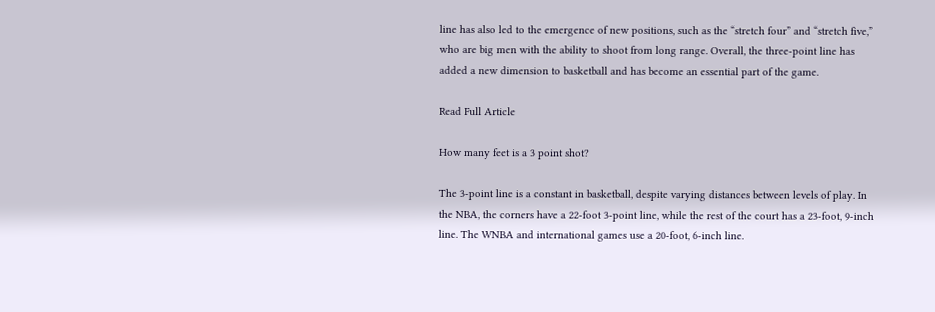line has also led to the emergence of new positions, such as the “stretch four” and “stretch five,” who are big men with the ability to shoot from long range. Overall, the three-point line has added a new dimension to basketball and has become an essential part of the game.

Read Full Article

How many feet is a 3 point shot?

The 3-point line is a constant in basketball, despite varying distances between levels of play. In the NBA, the corners have a 22-foot 3-point line, while the rest of the court has a 23-foot, 9-inch line. The WNBA and international games use a 20-foot, 6-inch line.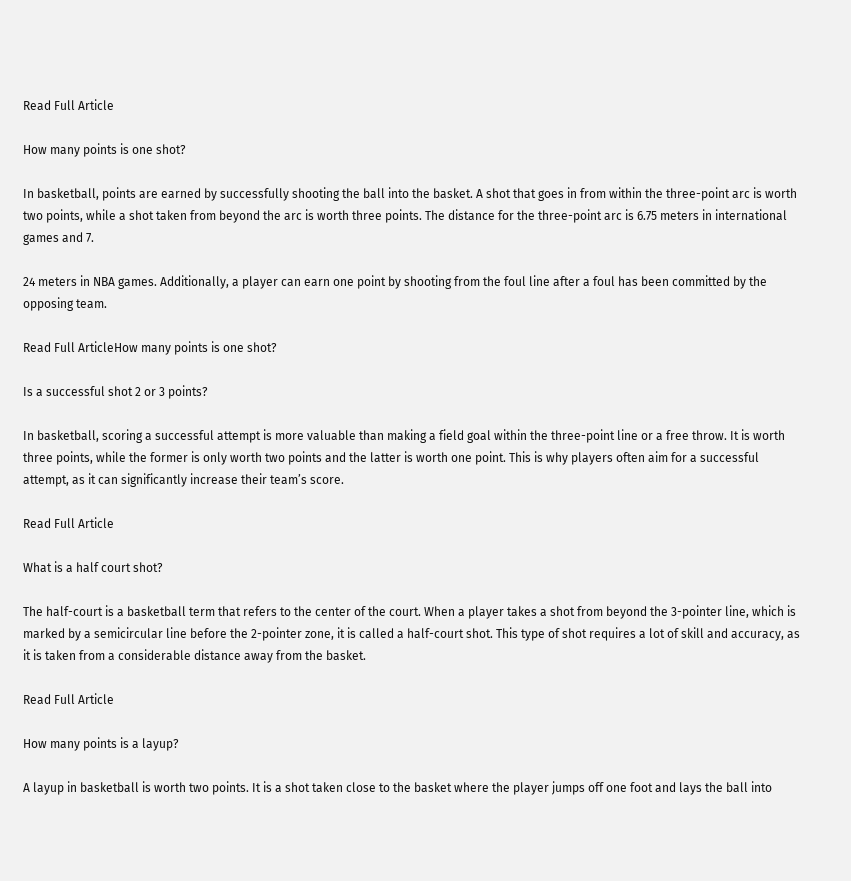Read Full Article

How many points is one shot?

In basketball, points are earned by successfully shooting the ball into the basket. A shot that goes in from within the three-point arc is worth two points, while a shot taken from beyond the arc is worth three points. The distance for the three-point arc is 6.75 meters in international games and 7.

24 meters in NBA games. Additionally, a player can earn one point by shooting from the foul line after a foul has been committed by the opposing team.

Read Full ArticleHow many points is one shot?

Is a successful shot 2 or 3 points?

In basketball, scoring a successful attempt is more valuable than making a field goal within the three-point line or a free throw. It is worth three points, while the former is only worth two points and the latter is worth one point. This is why players often aim for a successful attempt, as it can significantly increase their team’s score.

Read Full Article

What is a half court shot?

The half-court is a basketball term that refers to the center of the court. When a player takes a shot from beyond the 3-pointer line, which is marked by a semicircular line before the 2-pointer zone, it is called a half-court shot. This type of shot requires a lot of skill and accuracy, as it is taken from a considerable distance away from the basket.

Read Full Article

How many points is a layup?

A layup in basketball is worth two points. It is a shot taken close to the basket where the player jumps off one foot and lays the ball into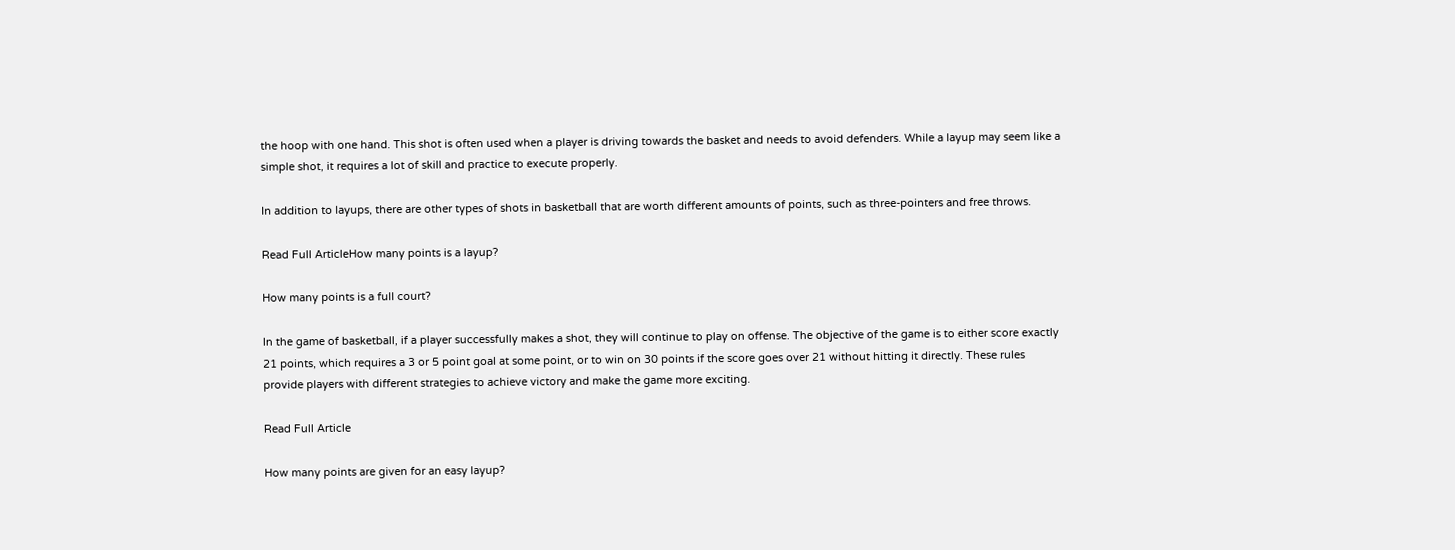the hoop with one hand. This shot is often used when a player is driving towards the basket and needs to avoid defenders. While a layup may seem like a simple shot, it requires a lot of skill and practice to execute properly.

In addition to layups, there are other types of shots in basketball that are worth different amounts of points, such as three-pointers and free throws.

Read Full ArticleHow many points is a layup?

How many points is a full court?

In the game of basketball, if a player successfully makes a shot, they will continue to play on offense. The objective of the game is to either score exactly 21 points, which requires a 3 or 5 point goal at some point, or to win on 30 points if the score goes over 21 without hitting it directly. These rules provide players with different strategies to achieve victory and make the game more exciting.

Read Full Article

How many points are given for an easy layup?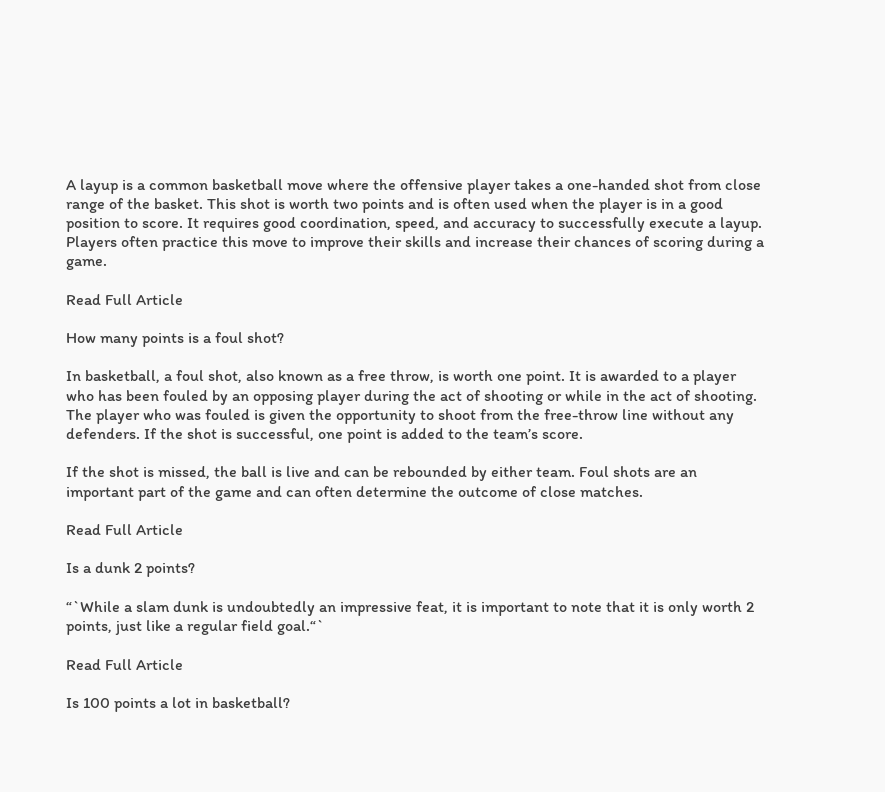A layup is a common basketball move where the offensive player takes a one-handed shot from close range of the basket. This shot is worth two points and is often used when the player is in a good position to score. It requires good coordination, speed, and accuracy to successfully execute a layup. Players often practice this move to improve their skills and increase their chances of scoring during a game.

Read Full Article

How many points is a foul shot?

In basketball, a foul shot, also known as a free throw, is worth one point. It is awarded to a player who has been fouled by an opposing player during the act of shooting or while in the act of shooting. The player who was fouled is given the opportunity to shoot from the free-throw line without any defenders. If the shot is successful, one point is added to the team’s score.

If the shot is missed, the ball is live and can be rebounded by either team. Foul shots are an important part of the game and can often determine the outcome of close matches.

Read Full Article

Is a dunk 2 points?

“`While a slam dunk is undoubtedly an impressive feat, it is important to note that it is only worth 2 points, just like a regular field goal.“`

Read Full Article

Is 100 points a lot in basketball?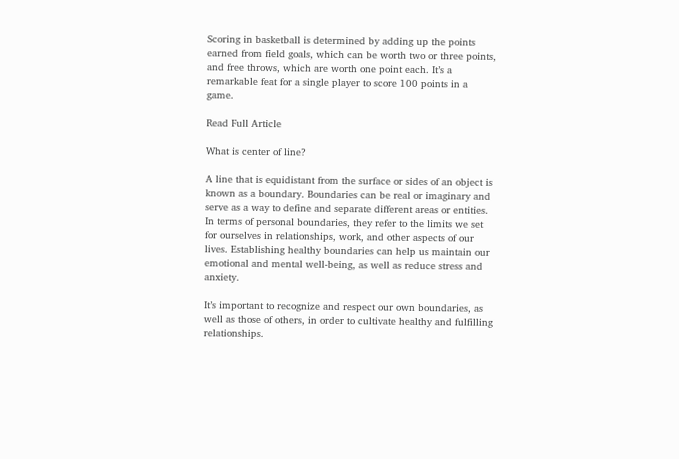Scoring in basketball is determined by adding up the points earned from field goals, which can be worth two or three points, and free throws, which are worth one point each. It’s a remarkable feat for a single player to score 100 points in a game.

Read Full Article

What is center of line?

A line that is equidistant from the surface or sides of an object is known as a boundary. Boundaries can be real or imaginary and serve as a way to define and separate different areas or entities. In terms of personal boundaries, they refer to the limits we set for ourselves in relationships, work, and other aspects of our lives. Establishing healthy boundaries can help us maintain our emotional and mental well-being, as well as reduce stress and anxiety.

It’s important to recognize and respect our own boundaries, as well as those of others, in order to cultivate healthy and fulfilling relationships.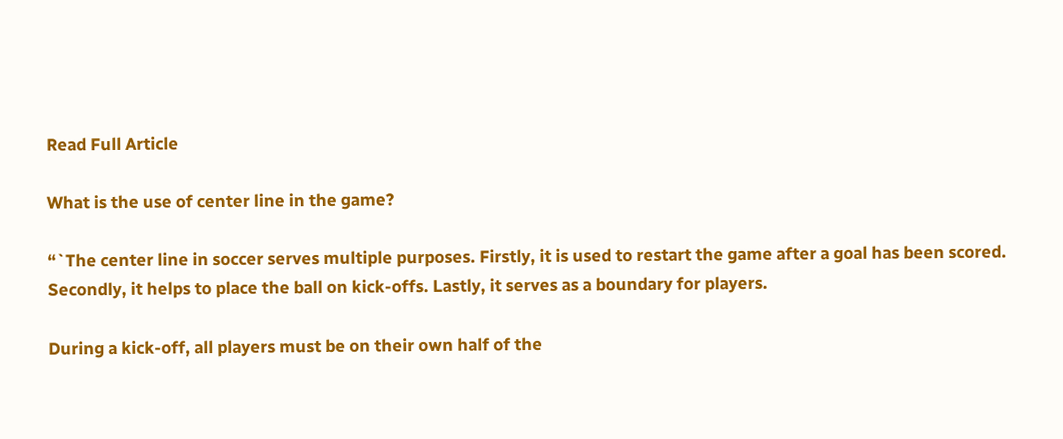Read Full Article

What is the use of center line in the game?

“`The center line in soccer serves multiple purposes. Firstly, it is used to restart the game after a goal has been scored. Secondly, it helps to place the ball on kick-offs. Lastly, it serves as a boundary for players.

During a kick-off, all players must be on their own half of the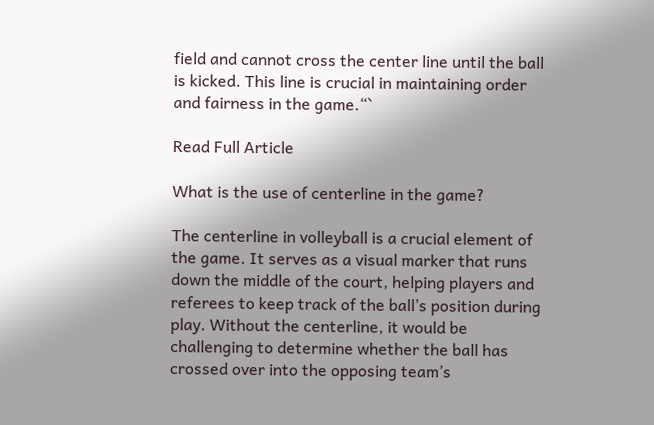field and cannot cross the center line until the ball is kicked. This line is crucial in maintaining order and fairness in the game.“`

Read Full Article

What is the use of centerline in the game?

The centerline in volleyball is a crucial element of the game. It serves as a visual marker that runs down the middle of the court, helping players and referees to keep track of the ball’s position during play. Without the centerline, it would be challenging to determine whether the ball has crossed over into the opposing team’s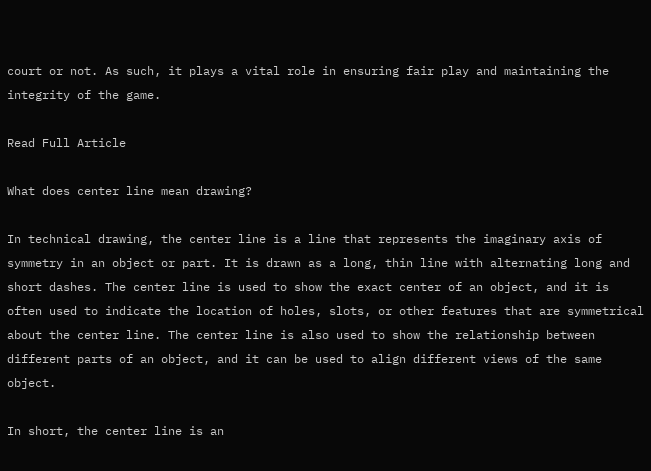court or not. As such, it plays a vital role in ensuring fair play and maintaining the integrity of the game.

Read Full Article

What does center line mean drawing?

In technical drawing, the center line is a line that represents the imaginary axis of symmetry in an object or part. It is drawn as a long, thin line with alternating long and short dashes. The center line is used to show the exact center of an object, and it is often used to indicate the location of holes, slots, or other features that are symmetrical about the center line. The center line is also used to show the relationship between different parts of an object, and it can be used to align different views of the same object.

In short, the center line is an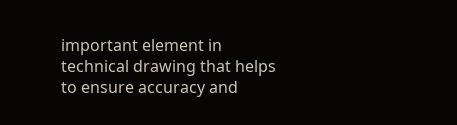important element in technical drawing that helps to ensure accuracy and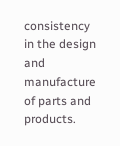consistency in the design and manufacture of parts and products.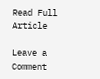Read Full Article

Leave a Comment